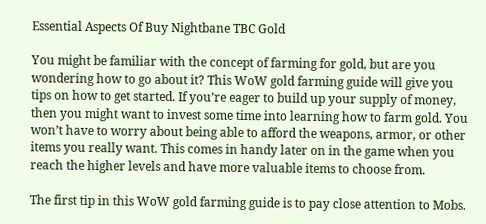Essential Aspects Of Buy Nightbane TBC Gold

You might be familiar with the concept of farming for gold, but are you wondering how to go about it? This WoW gold farming guide will give you tips on how to get started. If you’re eager to build up your supply of money, then you might want to invest some time into learning how to farm gold. You won’t have to worry about being able to afford the weapons, armor, or other items you really want. This comes in handy later on in the game when you reach the higher levels and have more valuable items to choose from.

The first tip in this WoW gold farming guide is to pay close attention to Mobs.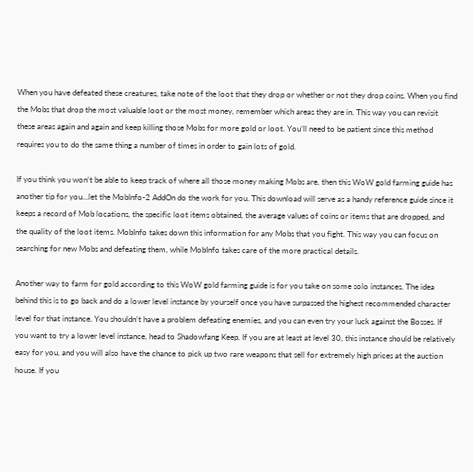When you have defeated these creatures, take note of the loot that they drop or whether or not they drop coins. When you find the Mobs that drop the most valuable loot or the most money, remember which areas they are in. This way you can revisit these areas again and again and keep killing those Mobs for more gold or loot. You’ll need to be patient since this method requires you to do the same thing a number of times in order to gain lots of gold.

If you think you won’t be able to keep track of where all those money making Mobs are, then this WoW gold farming guide has another tip for you…let the MobInfo-2 AddOn do the work for you. This download will serve as a handy reference guide since it keeps a record of Mob locations, the specific loot items obtained, the average values of coins or items that are dropped, and the quality of the loot items. MobInfo takes down this information for any Mobs that you fight. This way you can focus on searching for new Mobs and defeating them, while MobInfo takes care of the more practical details.

Another way to farm for gold according to this WoW gold farming guide is for you take on some solo instances. The idea behind this is to go back and do a lower level instance by yourself once you have surpassed the highest recommended character level for that instance. You shouldn’t have a problem defeating enemies, and you can even try your luck against the Bosses. If you want to try a lower level instance, head to Shadowfang Keep. If you are at least at level 30, this instance should be relatively easy for you, and you will also have the chance to pick up two rare weapons that sell for extremely high prices at the auction house. If you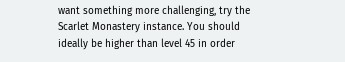want something more challenging, try the Scarlet Monastery instance. You should ideally be higher than level 45 in order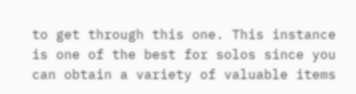to get through this one. This instance is one of the best for solos since you can obtain a variety of valuable items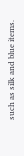such as silk and blue items.